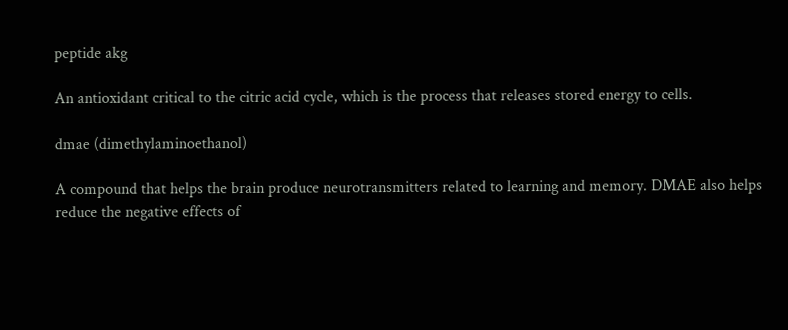peptide akg

An antioxidant critical to the citric acid cycle, which is the process that releases stored energy to cells.

dmae (dimethylaminoethanol)

A compound that helps the brain produce neurotransmitters related to learning and memory. DMAE also helps reduce the negative effects of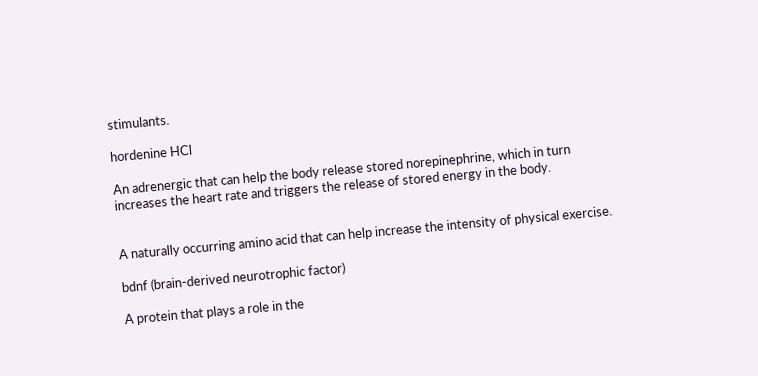stimulants.

hordenine HCl

An adrenergic that can help the body release stored norepinephrine, which in turn increases the heart rate and triggers the release of stored energy in the body.


A naturally occurring amino acid that can help increase the intensity of physical exercise.

bdnf (brain-derived neurotrophic factor)

A protein that plays a role in the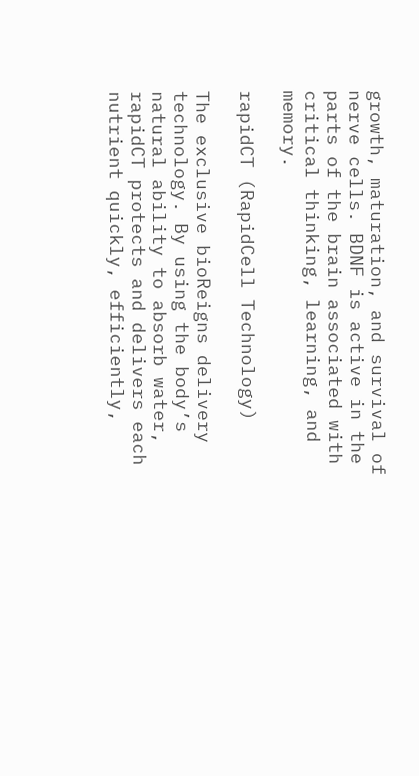growth, maturation, and survival of nerve cells. BDNF is active in the parts of the brain associated with critical thinking, learning, and memory.

rapidCT (RapidCell Technology)

The exclusive bioReigns delivery technology. By using the body’s natural ability to absorb water, rapidCT protects and delivers each nutrient quickly, efficiently,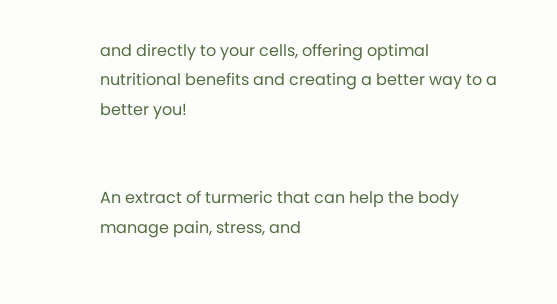and directly to your cells, offering optimal nutritional benefits and creating a better way to a better you!


An extract of turmeric that can help the body manage pain, stress, and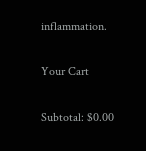inflammation.

Your Cart

Subtotal: $0.00